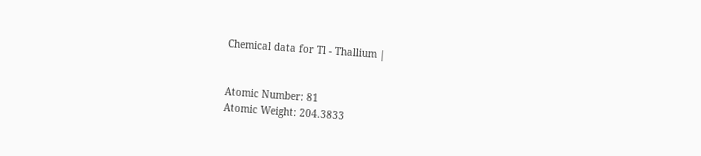Chemical data for Tl - Thallium |


Atomic Number: 81
Atomic Weight: 204.3833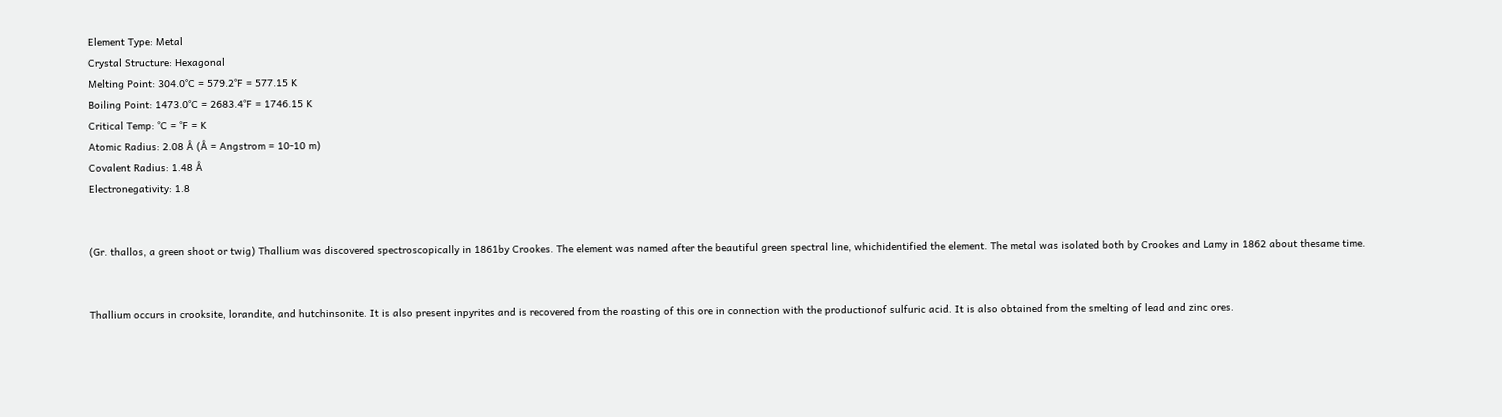Element Type: Metal
Crystal Structure: Hexagonal
Melting Point: 304.0°C = 579.2°F = 577.15 K
Boiling Point: 1473.0°C = 2683.4°F = 1746.15 K
Critical Temp: °C = °F = K
Atomic Radius: 2.08 Å (Å = Angstrom = 10-10 m)
Covalent Radius: 1.48 Å
Electronegativity: 1.8


(Gr. thallos, a green shoot or twig) Thallium was discovered spectroscopically in 1861by Crookes. The element was named after the beautiful green spectral line, whichidentified the element. The metal was isolated both by Crookes and Lamy in 1862 about thesame time.


Thallium occurs in crooksite, lorandite, and hutchinsonite. It is also present inpyrites and is recovered from the roasting of this ore in connection with the productionof sulfuric acid. It is also obtained from the smelting of lead and zinc ores.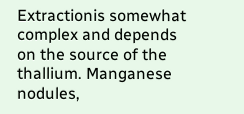Extractionis somewhat complex and depends on the source of the thallium. Manganese nodules,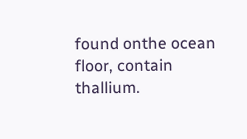found onthe ocean floor, contain thallium.